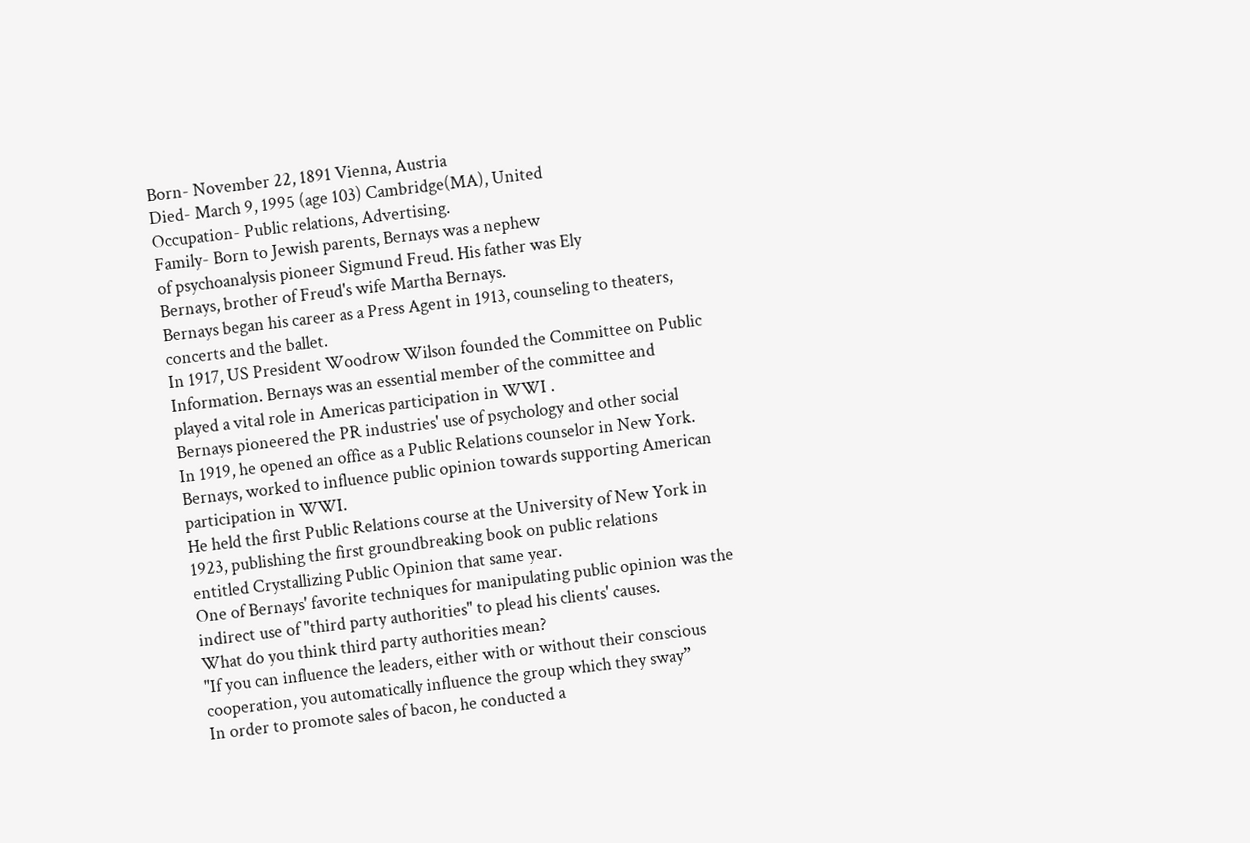Born- November 22, 1891 Vienna, Austria
Died- March 9, 1995 (age 103) Cambridge(MA), United
Occupation- Public relations, Advertising.
Family- Born to Jewish parents, Bernays was a nephew
of psychoanalysis pioneer Sigmund Freud. His father was Ely
Bernays, brother of Freud's wife Martha Bernays.
Bernays began his career as a Press Agent in 1913, counseling to theaters,
concerts and the ballet.
In 1917, US President Woodrow Wilson founded the Committee on Public
Information. Bernays was an essential member of the committee and
played a vital role in Americas participation in WWI .
Bernays pioneered the PR industries' use of psychology and other social
In 1919, he opened an office as a Public Relations counselor in New York.
Bernays, worked to influence public opinion towards supporting American
participation in WWI.
He held the first Public Relations course at the University of New York in
1923, publishing the first groundbreaking book on public relations
entitled Crystallizing Public Opinion that same year.
One of Bernays' favorite techniques for manipulating public opinion was the
indirect use of "third party authorities" to plead his clients' causes.
What do you think third party authorities mean?
"If you can influence the leaders, either with or without their conscious
cooperation, you automatically influence the group which they sway”
In order to promote sales of bacon, he conducted a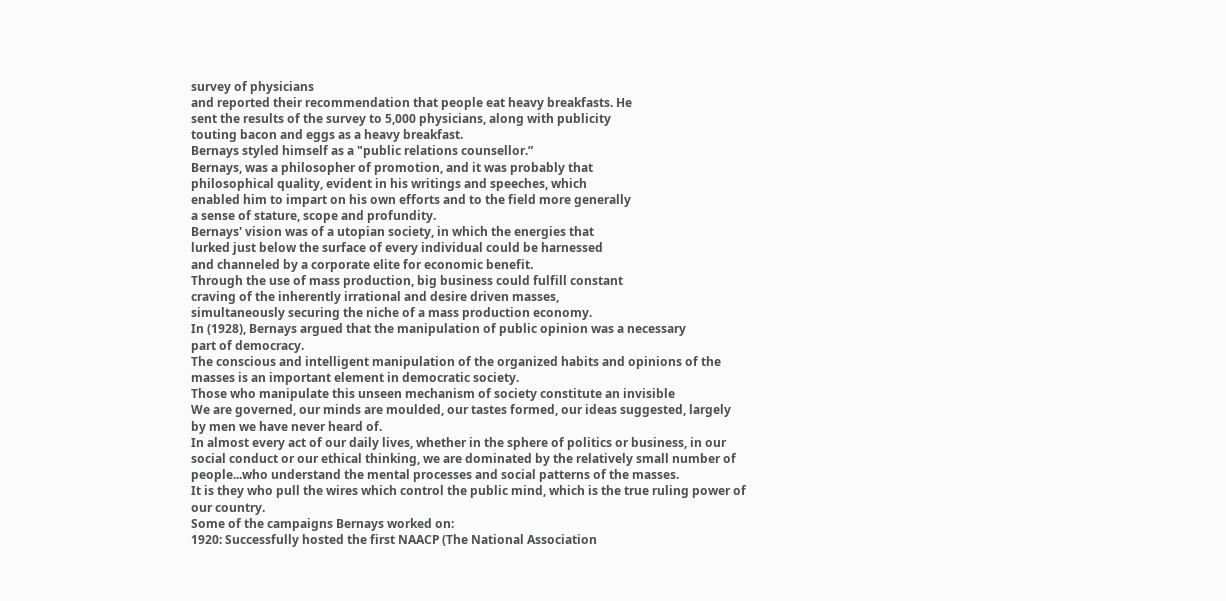survey of physicians
and reported their recommendation that people eat heavy breakfasts. He
sent the results of the survey to 5,000 physicians, along with publicity
touting bacon and eggs as a heavy breakfast.
Bernays styled himself as a "public relations counsellor.”
Bernays, was a philosopher of promotion, and it was probably that
philosophical quality, evident in his writings and speeches, which
enabled him to impart on his own efforts and to the field more generally
a sense of stature, scope and profundity.
Bernays' vision was of a utopian society, in which the energies that
lurked just below the surface of every individual could be harnessed
and channeled by a corporate elite for economic benefit.
Through the use of mass production, big business could fulfill constant
craving of the inherently irrational and desire driven masses,
simultaneously securing the niche of a mass production economy.
In (1928), Bernays argued that the manipulation of public opinion was a necessary
part of democracy.
The conscious and intelligent manipulation of the organized habits and opinions of the
masses is an important element in democratic society.
Those who manipulate this unseen mechanism of society constitute an invisible
We are governed, our minds are moulded, our tastes formed, our ideas suggested, largely
by men we have never heard of.
In almost every act of our daily lives, whether in the sphere of politics or business, in our
social conduct or our ethical thinking, we are dominated by the relatively small number of
people...who understand the mental processes and social patterns of the masses.
It is they who pull the wires which control the public mind, which is the true ruling power of
our country.
Some of the campaigns Bernays worked on:
1920: Successfully hosted the first NAACP (The National Association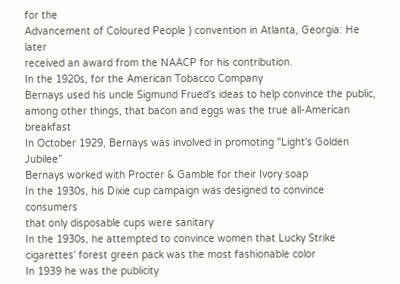for the
Advancement of Coloured People ) convention in Atlanta, Georgia: He later
received an award from the NAACP for his contribution.
In the 1920s, for the American Tobacco Company
Bernays used his uncle Sigmund Frued's ideas to help convince the public,
among other things, that bacon and eggs was the true all-American breakfast
In October 1929, Bernays was involved in promoting "Light's Golden Jubilee”
Bernays worked with Procter & Gamble for their Ivory soap
In the 1930s, his Dixie cup campaign was designed to convince consumers
that only disposable cups were sanitary
In the 1930s, he attempted to convince women that Lucky Strike
cigarettes' forest green pack was the most fashionable color
In 1939 he was the publicity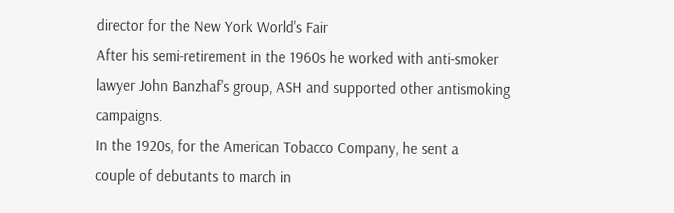director for the New York World's Fair
After his semi-retirement in the 1960s he worked with anti-smoker
lawyer John Banzhaf's group, ASH and supported other antismoking campaigns.
In the 1920s, for the American Tobacco Company, he sent a
couple of debutants to march in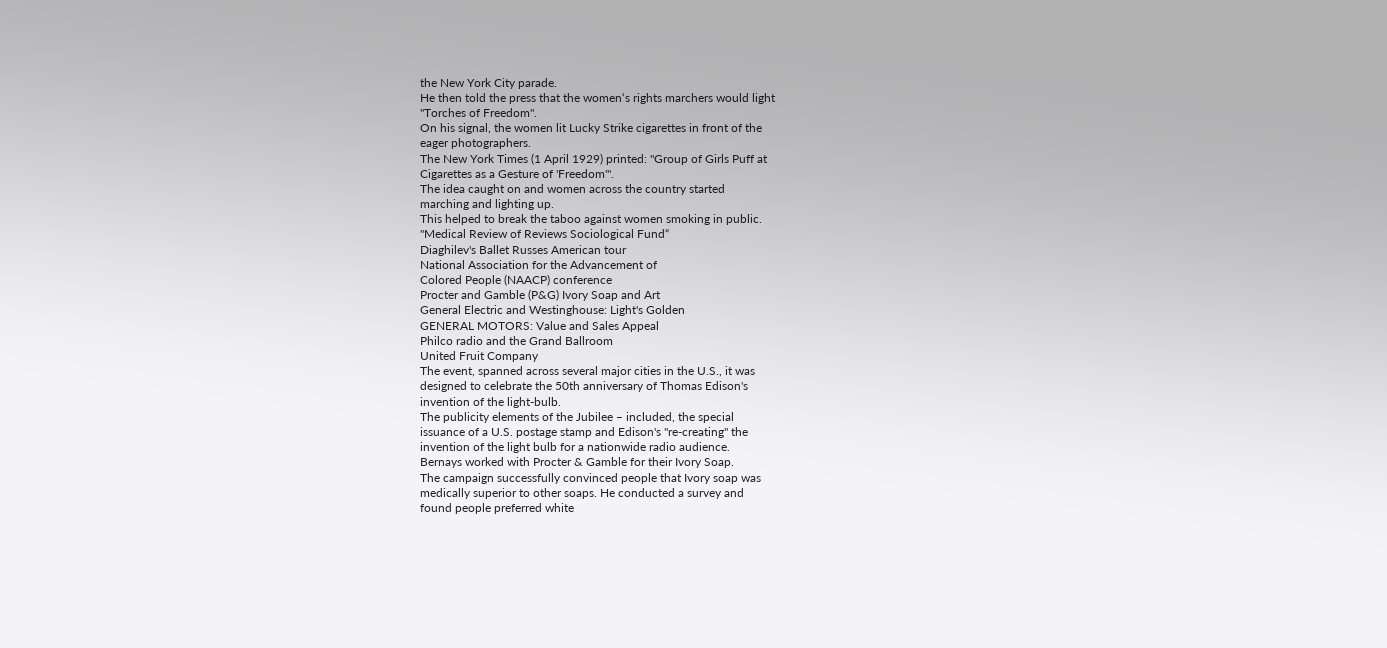the New York City parade.
He then told the press that the women‘s rights marchers would light
"Torches of Freedom".
On his signal, the women lit Lucky Strike cigarettes in front of the
eager photographers.
The New York Times (1 April 1929) printed: "Group of Girls Puff at
Cigarettes as a Gesture of 'Freedom'".
The idea caught on and women across the country started
marching and lighting up.
This helped to break the taboo against women smoking in public.
"Medical Review of Reviews Sociological Fund“
Diaghilev's Ballet Russes American tour
National Association for the Advancement of
Colored People (NAACP) conference
Procter and Gamble (P&G) Ivory Soap and Art
General Electric and Westinghouse: Light's Golden
GENERAL MOTORS: Value and Sales Appeal
Philco radio and the Grand Ballroom
United Fruit Company
The event, spanned across several major cities in the U.S., it was
designed to celebrate the 50th anniversary of Thomas Edison's
invention of the light-bulb.
The publicity elements of the Jubilee – included, the special
issuance of a U.S. postage stamp and Edison's "re-creating" the
invention of the light bulb for a nationwide radio audience.
Bernays worked with Procter & Gamble for their Ivory Soap.
The campaign successfully convinced people that Ivory soap was
medically superior to other soaps. He conducted a survey and
found people preferred white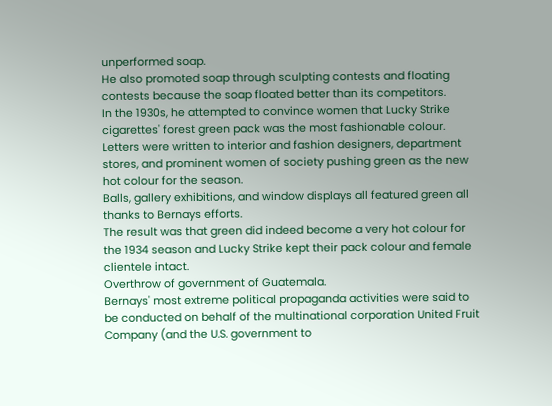unperformed soap.
He also promoted soap through sculpting contests and floating
contests because the soap floated better than its competitors.
In the 1930s, he attempted to convince women that Lucky Strike
cigarettes' forest green pack was the most fashionable colour.
Letters were written to interior and fashion designers, department
stores, and prominent women of society pushing green as the new
hot colour for the season.
Balls, gallery exhibitions, and window displays all featured green all
thanks to Bernays efforts.
The result was that green did indeed become a very hot colour for
the 1934 season and Lucky Strike kept their pack colour and female
clientele intact.
Overthrow of government of Guatemala.
Bernays' most extreme political propaganda activities were said to
be conducted on behalf of the multinational corporation United Fruit
Company (and the U.S. government to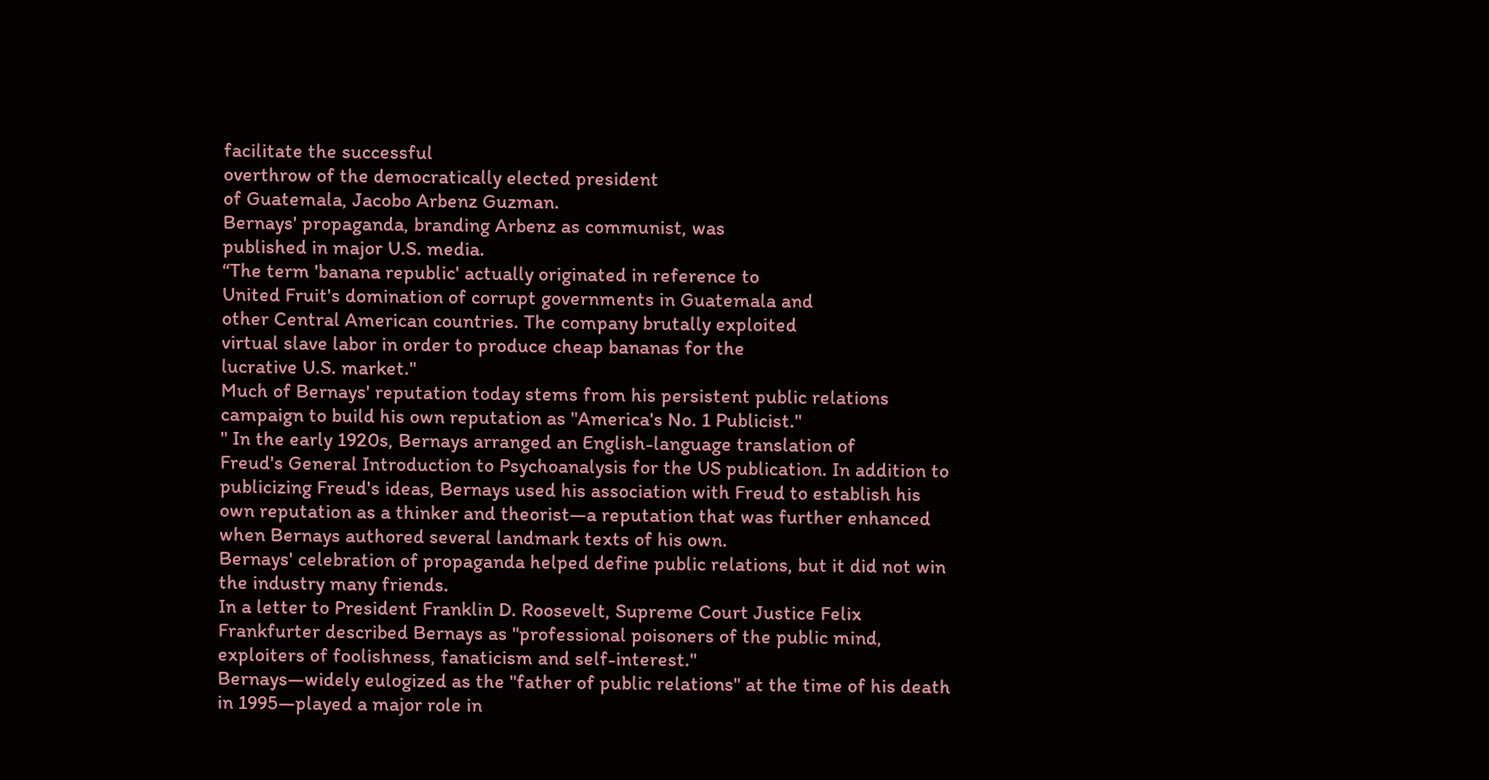facilitate the successful
overthrow of the democratically elected president
of Guatemala, Jacobo Arbenz Guzman.
Bernays' propaganda, branding Arbenz as communist, was
published in major U.S. media.
“The term 'banana republic' actually originated in reference to
United Fruit's domination of corrupt governments in Guatemala and
other Central American countries. The company brutally exploited
virtual slave labor in order to produce cheap bananas for the
lucrative U.S. market."
Much of Bernays' reputation today stems from his persistent public relations
campaign to build his own reputation as "America's No. 1 Publicist."
" In the early 1920s, Bernays arranged an English-language translation of
Freud's General Introduction to Psychoanalysis for the US publication. In addition to
publicizing Freud's ideas, Bernays used his association with Freud to establish his
own reputation as a thinker and theorist—a reputation that was further enhanced
when Bernays authored several landmark texts of his own.
Bernays' celebration of propaganda helped define public relations, but it did not win
the industry many friends.
In a letter to President Franklin D. Roosevelt, Supreme Court Justice Felix
Frankfurter described Bernays as "professional poisoners of the public mind,
exploiters of foolishness, fanaticism and self-interest."
Bernays—widely eulogized as the "father of public relations" at the time of his death
in 1995—played a major role in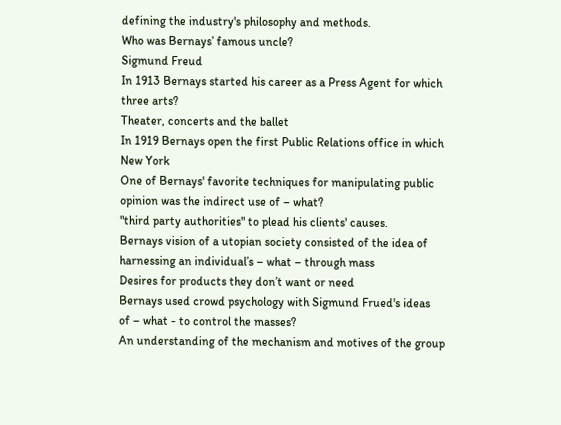defining the industry's philosophy and methods.
Who was Bernays’ famous uncle?
Sigmund Freud
In 1913 Bernays started his career as a Press Agent for which
three arts?
Theater, concerts and the ballet
In 1919 Bernays open the first Public Relations office in which
New York
One of Bernays' favorite techniques for manipulating public
opinion was the indirect use of – what?
"third party authorities" to plead his clients' causes.
Bernays vision of a utopian society consisted of the idea of
harnessing an individual’s – what – through mass
Desires for products they don’t want or need
Bernays used crowd psychology with Sigmund Frued's ideas
of – what - to control the masses?
An understanding of the mechanism and motives of the group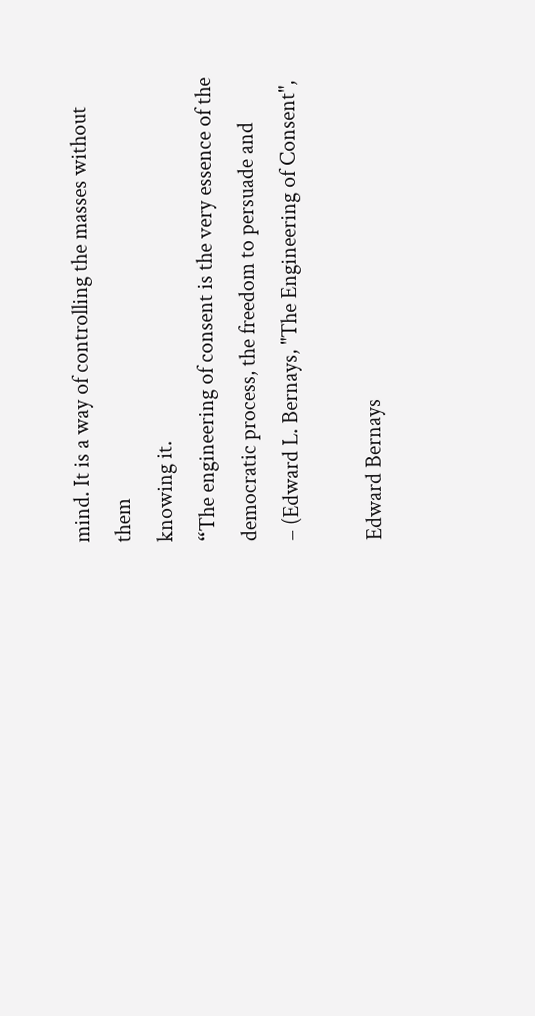mind. It is a way of controlling the masses without them
knowing it.
“The engineering of consent is the very essence of the
democratic process, the freedom to persuade and
– (Edward L. Bernays, "The Engineering of Consent",

Edward Bernays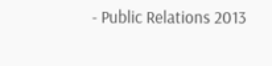- Public Relations 2013